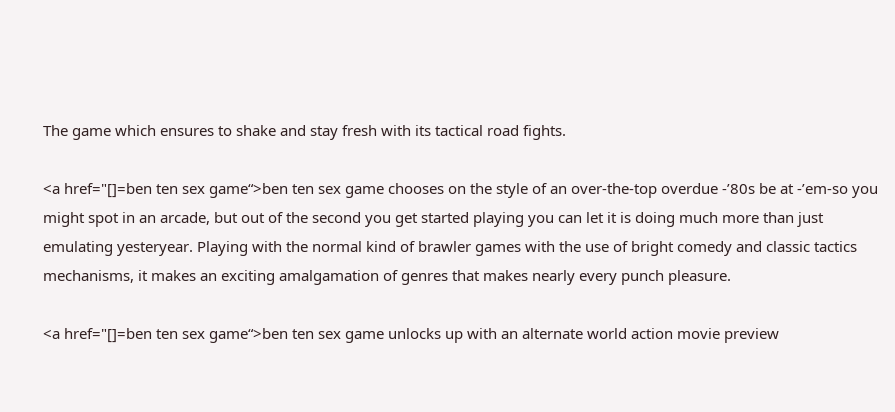The game which ensures to shake and stay fresh with its tactical road fights.

<a href="[]=ben ten sex game“>ben ten sex game chooses on the style of an over-the-top overdue -’80s be at -’em-so you might spot in an arcade, but out of the second you get started playing you can let it is doing much more than just emulating yesteryear. Playing with the normal kind of brawler games with the use of bright comedy and classic tactics mechanisms, it makes an exciting amalgamation of genres that makes nearly every punch pleasure.

<a href="[]=ben ten sex game“>ben ten sex game unlocks up with an alternate world action movie preview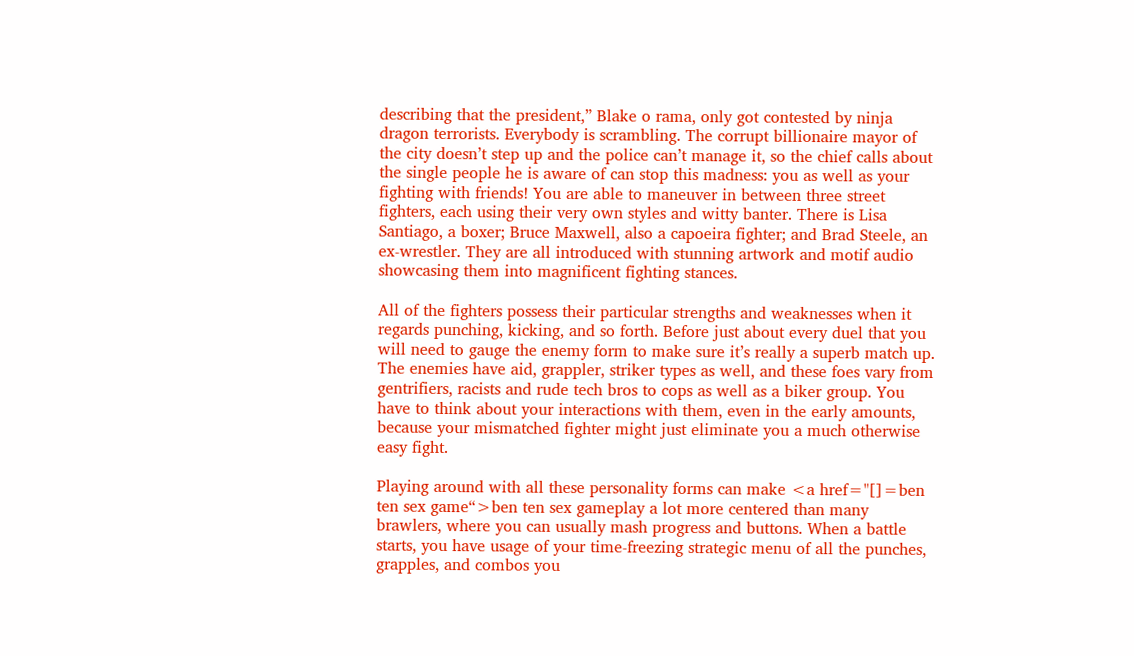describing that the president,” Blake o rama, only got contested by ninja dragon terrorists. Everybody is scrambling. The corrupt billionaire mayor of the city doesn’t step up and the police can’t manage it, so the chief calls about the single people he is aware of can stop this madness: you as well as your fighting with friends! You are able to maneuver in between three street fighters, each using their very own styles and witty banter. There is Lisa Santiago, a boxer; Bruce Maxwell, also a capoeira fighter; and Brad Steele, an ex-wrestler. They are all introduced with stunning artwork and motif audio showcasing them into magnificent fighting stances.

All of the fighters possess their particular strengths and weaknesses when it regards punching, kicking, and so forth. Before just about every duel that you will need to gauge the enemy form to make sure it’s really a superb match up. The enemies have aid, grappler, striker types as well, and these foes vary from gentrifiers, racists and rude tech bros to cops as well as a biker group. You have to think about your interactions with them, even in the early amounts, because your mismatched fighter might just eliminate you a much otherwise easy fight.

Playing around with all these personality forms can make <a href="[]=ben ten sex game“>ben ten sex gameplay a lot more centered than many brawlers, where you can usually mash progress and buttons. When a battle starts, you have usage of your time-freezing strategic menu of all the punches, grapples, and combos you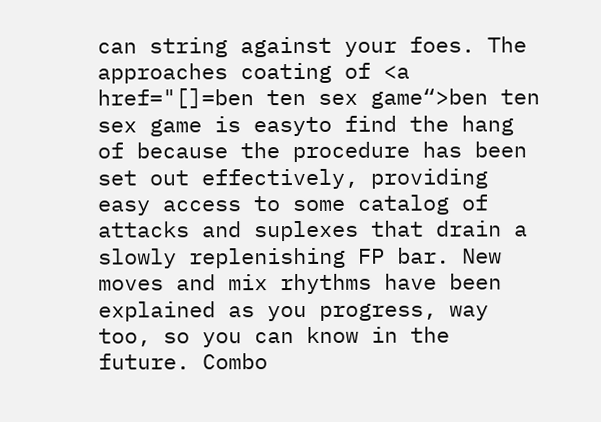can string against your foes. The approaches coating of <a href="[]=ben ten sex game“>ben ten sex game is easyto find the hang of because the procedure has been set out effectively, providing easy access to some catalog of attacks and suplexes that drain a slowly replenishing FP bar. New moves and mix rhythms have been explained as you progress, way too, so you can know in the future. Combo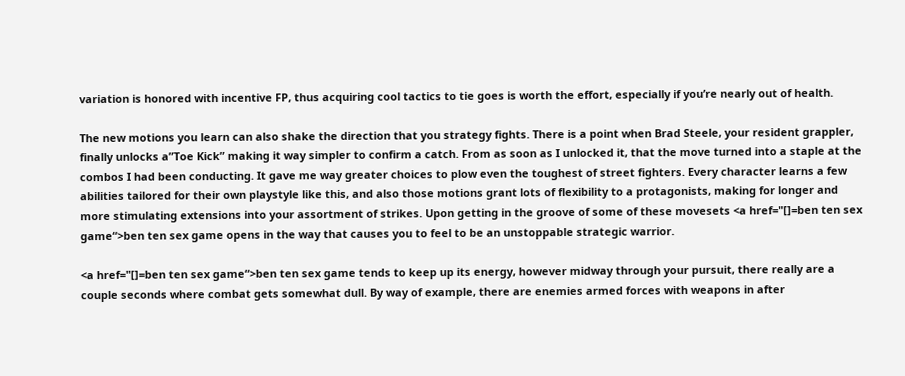variation is honored with incentive FP, thus acquiring cool tactics to tie goes is worth the effort, especially if you’re nearly out of health.

The new motions you learn can also shake the direction that you strategy fights. There is a point when Brad Steele, your resident grappler, finally unlocks a”Toe Kick” making it way simpler to confirm a catch. From as soon as I unlocked it, that the move turned into a staple at the combos I had been conducting. It gave me way greater choices to plow even the toughest of street fighters. Every character learns a few abilities tailored for their own playstyle like this, and also those motions grant lots of flexibility to a protagonists, making for longer and more stimulating extensions into your assortment of strikes. Upon getting in the groove of some of these movesets <a href="[]=ben ten sex game“>ben ten sex game opens in the way that causes you to feel to be an unstoppable strategic warrior.

<a href="[]=ben ten sex game“>ben ten sex game tends to keep up its energy, however midway through your pursuit, there really are a couple seconds where combat gets somewhat dull. By way of example, there are enemies armed forces with weapons in after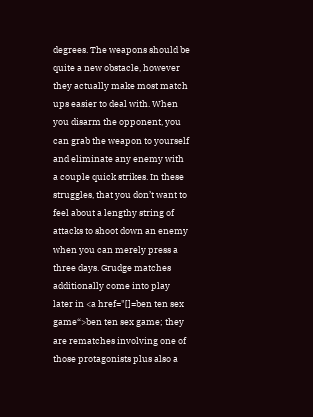degrees. The weapons should be quite a new obstacle, however they actually make most match ups easier to deal with. When you disarm the opponent, you can grab the weapon to yourself and eliminate any enemy with a couple quick strikes. In these struggles, that you don’t want to feel about a lengthy string of attacks to shoot down an enemy when you can merely press a three days. Grudge matches additionally come into play later in <a href="[]=ben ten sex game“>ben ten sex game; they are rematches involving one of those protagonists plus also a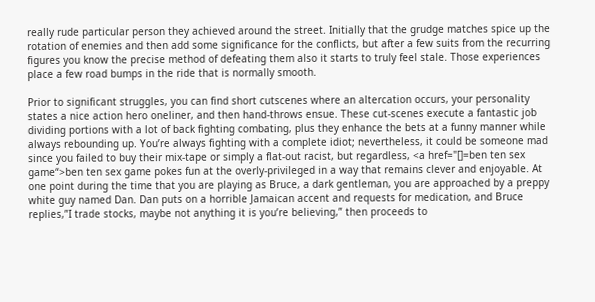really rude particular person they achieved around the street. Initially that the grudge matches spice up the rotation of enemies and then add some significance for the conflicts, but after a few suits from the recurring figures you know the precise method of defeating them also it starts to truly feel stale. Those experiences place a few road bumps in the ride that is normally smooth.

Prior to significant struggles, you can find short cutscenes where an altercation occurs, your personality states a nice action hero oneliner, and then hand-throws ensue. These cut-scenes execute a fantastic job dividing portions with a lot of back fighting combating, plus they enhance the bets at a funny manner while always rebounding up. You’re always fighting with a complete idiot; nevertheless, it could be someone mad since you failed to buy their mix-tape or simply a flat-out racist, but regardless, <a href="[]=ben ten sex game“>ben ten sex game pokes fun at the overly-privileged in a way that remains clever and enjoyable. At one point during the time that you are playing as Bruce, a dark gentleman, you are approached by a preppy white guy named Dan. Dan puts on a horrible Jamaican accent and requests for medication, and Bruce replies,”I trade stocks, maybe not anything it is you’re believing,” then proceeds to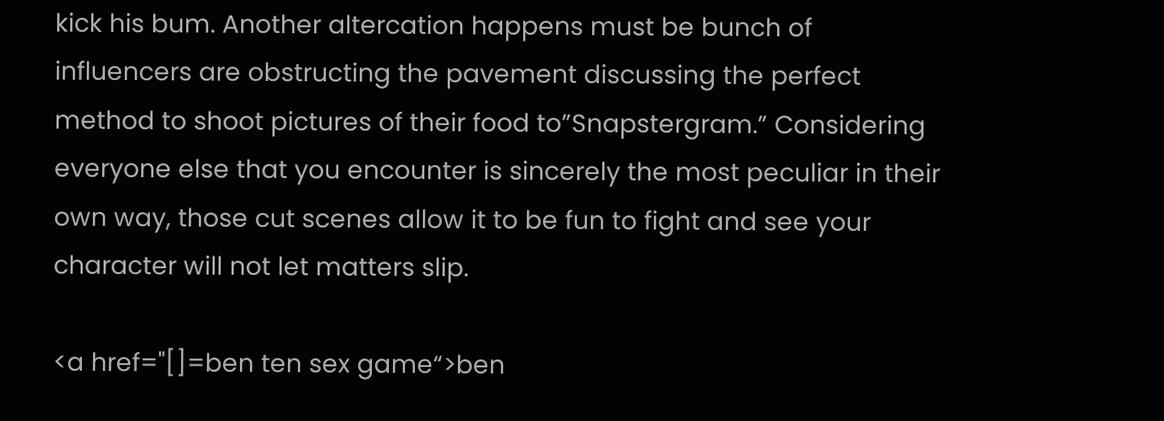kick his bum. Another altercation happens must be bunch of influencers are obstructing the pavement discussing the perfect method to shoot pictures of their food to”Snapstergram.” Considering everyone else that you encounter is sincerely the most peculiar in their own way, those cut scenes allow it to be fun to fight and see your character will not let matters slip.

<a href="[]=ben ten sex game“>ben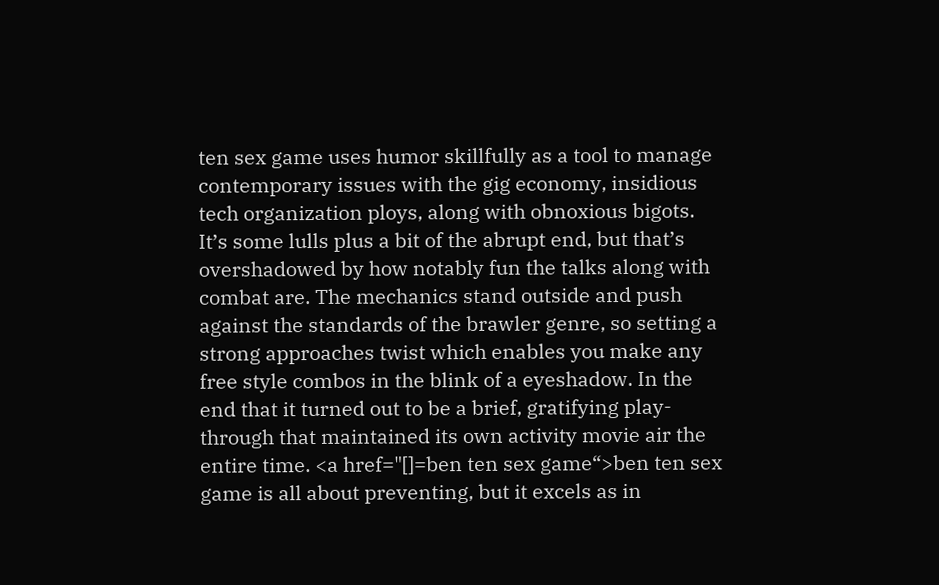ten sex game uses humor skillfully as a tool to manage contemporary issues with the gig economy, insidious tech organization ploys, along with obnoxious bigots. It’s some lulls plus a bit of the abrupt end, but that’s overshadowed by how notably fun the talks along with combat are. The mechanics stand outside and push against the standards of the brawler genre, so setting a strong approaches twist which enables you make any free style combos in the blink of a eyeshadow. In the end that it turned out to be a brief, gratifying play-through that maintained its own activity movie air the entire time. <a href="[]=ben ten sex game“>ben ten sex game is all about preventing, but it excels as in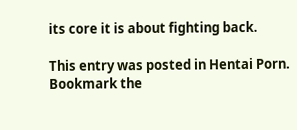its core it is about fighting back.

This entry was posted in Hentai Porn. Bookmark the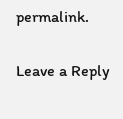permalink.

Leave a Reply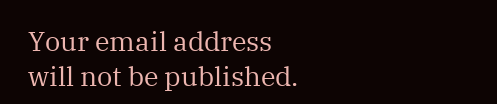Your email address will not be published.